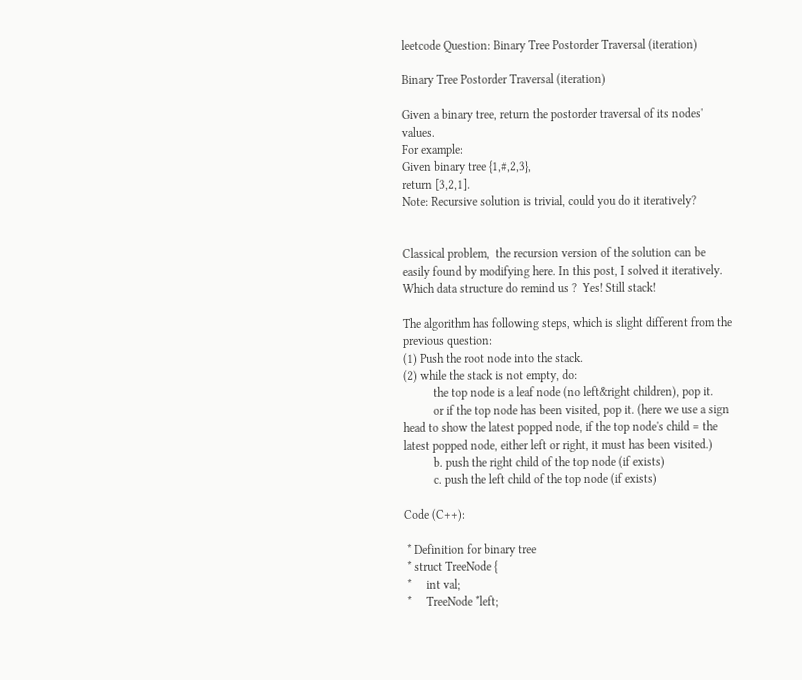leetcode Question: Binary Tree Postorder Traversal (iteration)

Binary Tree Postorder Traversal (iteration)

Given a binary tree, return the postorder traversal of its nodes' values.
For example:
Given binary tree {1,#,2,3},
return [3,2,1].
Note: Recursive solution is trivial, could you do it iteratively?


Classical problem,  the recursion version of the solution can be easily found by modifying here. In this post, I solved it iteratively.  Which data structure do remind us ?  Yes! Still stack!

The algorithm has following steps, which is slight different from the previous question:
(1) Push the root node into the stack.
(2) while the stack is not empty, do:
          the top node is a leaf node (no left&right children), pop it.
          or if the top node has been visited, pop it. (here we use a sign head to show the latest popped node, if the top node's child = the latest popped node, either left or right, it must has been visited.)
          b. push the right child of the top node (if exists)
          c. push the left child of the top node (if exists)

Code (C++):

 * Definition for binary tree
 * struct TreeNode {
 *     int val;
 *     TreeNode *left;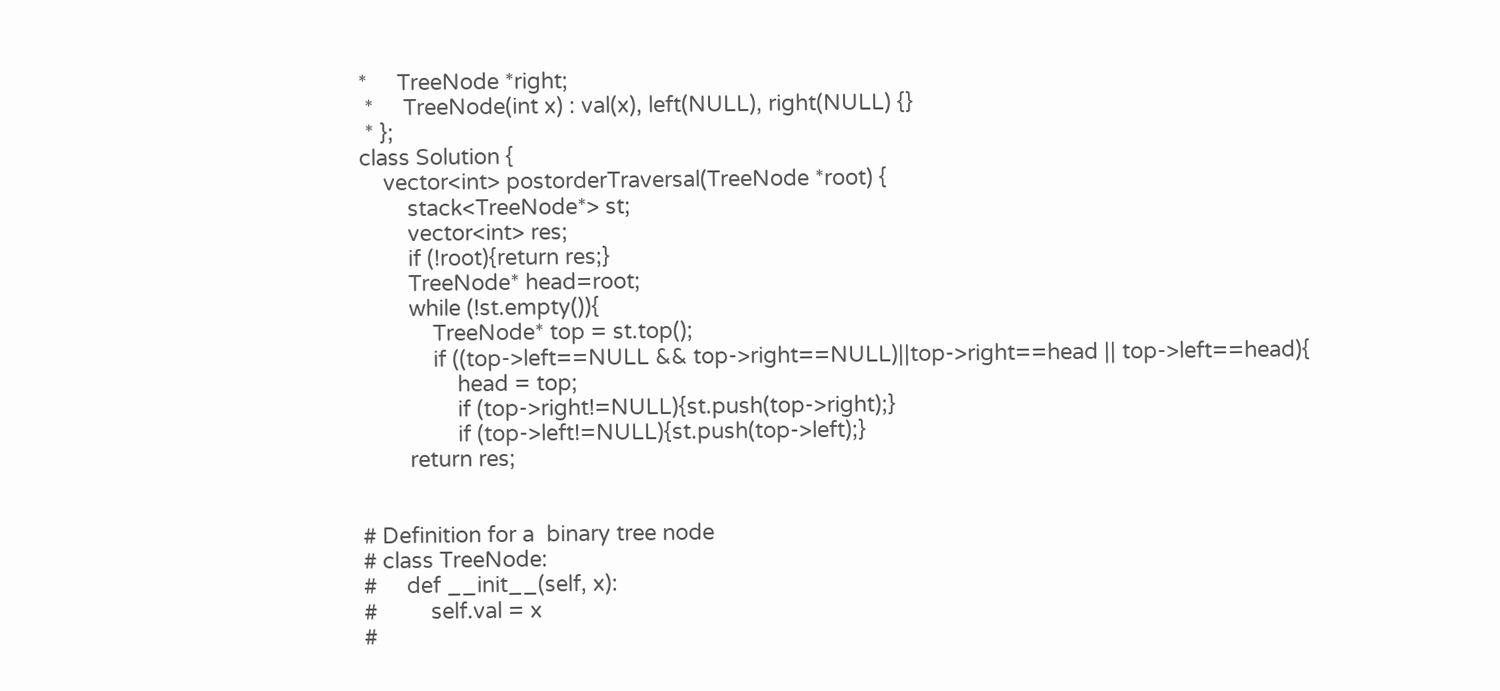*     TreeNode *right;
 *     TreeNode(int x) : val(x), left(NULL), right(NULL) {}
 * };
class Solution {
    vector<int> postorderTraversal(TreeNode *root) {
        stack<TreeNode*> st;
        vector<int> res;
        if (!root){return res;}
        TreeNode* head=root;
        while (!st.empty()){
            TreeNode* top = st.top();
            if ((top->left==NULL && top->right==NULL)||top->right==head || top->left==head){
                head = top;
                if (top->right!=NULL){st.push(top->right);}
                if (top->left!=NULL){st.push(top->left);}
        return res;


# Definition for a  binary tree node
# class TreeNode:
#     def __init__(self, x):
#         self.val = x
#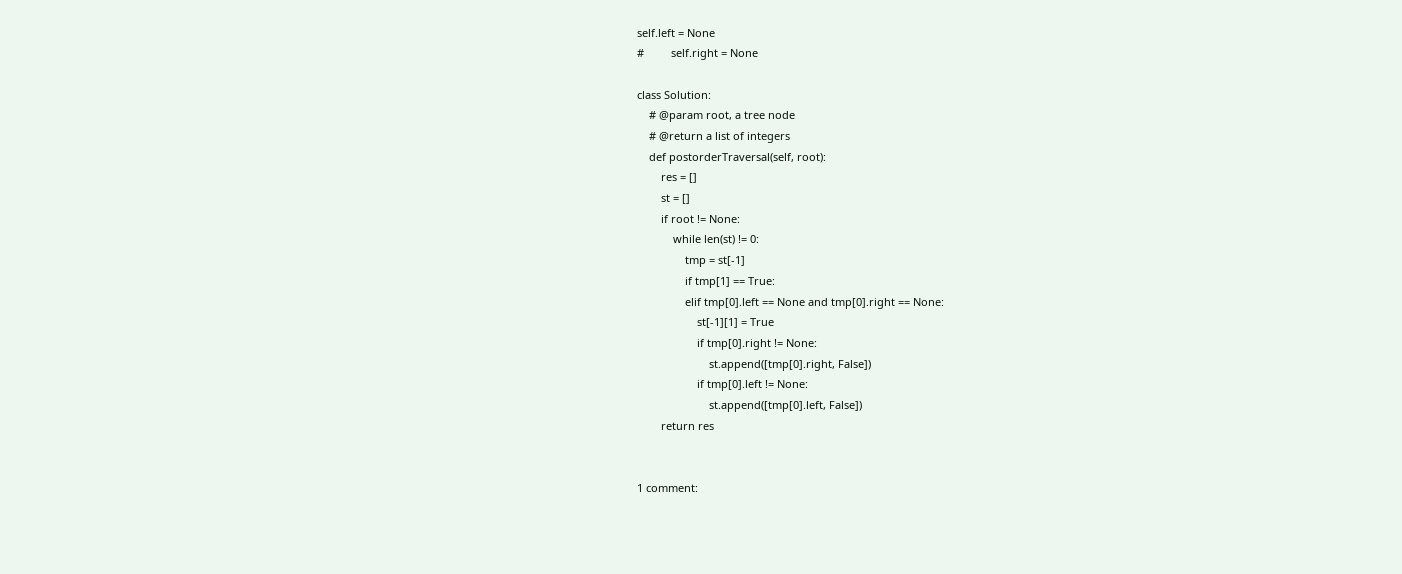self.left = None
#         self.right = None

class Solution:
    # @param root, a tree node
    # @return a list of integers
    def postorderTraversal(self, root):
        res = []
        st = []
        if root != None:
            while len(st) != 0:
                tmp = st[-1]
                if tmp[1] == True:
                elif tmp[0].left == None and tmp[0].right == None:
                    st[-1][1] = True
                    if tmp[0].right != None:
                        st.append([tmp[0].right, False])
                    if tmp[0].left != None:
                        st.append([tmp[0].left, False])
        return res


1 comment: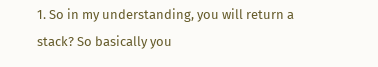1. So in my understanding, you will return a stack? So basically you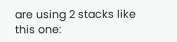are using 2 stacks like this one: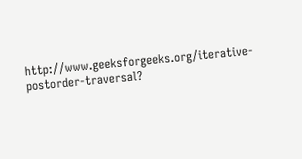http://www.geeksforgeeks.org/iterative-postorder-traversal?